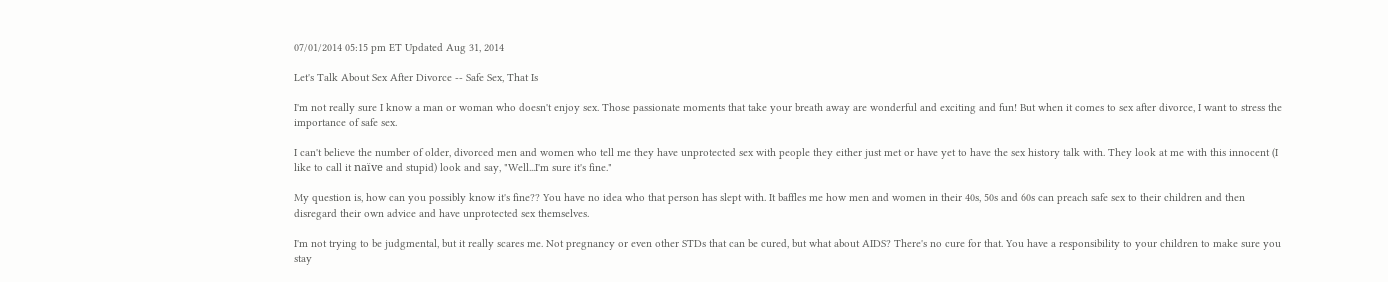07/01/2014 05:15 pm ET Updated Aug 31, 2014

Let's Talk About Sex After Divorce -- Safe Sex, That Is

I'm not really sure I know a man or woman who doesn't enjoy sex. Those passionate moments that take your breath away are wonderful and exciting and fun! But when it comes to sex after divorce, I want to stress the importance of safe sex.

I can't believe the number of older, divorced men and women who tell me they have unprotected sex with people they either just met or have yet to have the sex history talk with. They look at me with this innocent (I like to call it naïve and stupid) look and say, "Well...I'm sure it's fine."

My question is, how can you possibly know it's fine?? You have no idea who that person has slept with. It baffles me how men and women in their 40s, 50s and 60s can preach safe sex to their children and then disregard their own advice and have unprotected sex themselves.

I'm not trying to be judgmental, but it really scares me. Not pregnancy or even other STDs that can be cured, but what about AIDS? There's no cure for that. You have a responsibility to your children to make sure you stay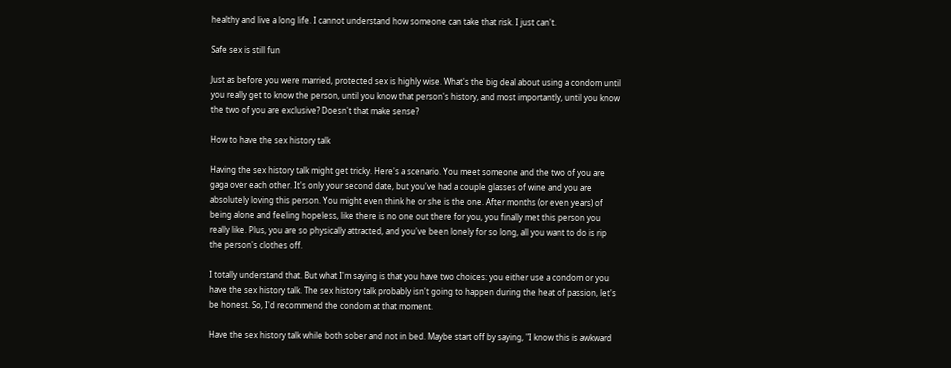healthy and live a long life. I cannot understand how someone can take that risk. I just can't.

Safe sex is still fun

Just as before you were married, protected sex is highly wise. What's the big deal about using a condom until you really get to know the person, until you know that person's history, and most importantly, until you know the two of you are exclusive? Doesn't that make sense?

How to have the sex history talk

Having the sex history talk might get tricky. Here's a scenario. You meet someone and the two of you are gaga over each other. It's only your second date, but you've had a couple glasses of wine and you are absolutely loving this person. You might even think he or she is the one. After months (or even years) of being alone and feeling hopeless, like there is no one out there for you, you finally met this person you really like. Plus, you are so physically attracted, and you've been lonely for so long, all you want to do is rip the person's clothes off.

I totally understand that. But what I'm saying is that you have two choices: you either use a condom or you have the sex history talk. The sex history talk probably isn't going to happen during the heat of passion, let's be honest. So, I'd recommend the condom at that moment.

Have the sex history talk while both sober and not in bed. Maybe start off by saying, "I know this is awkward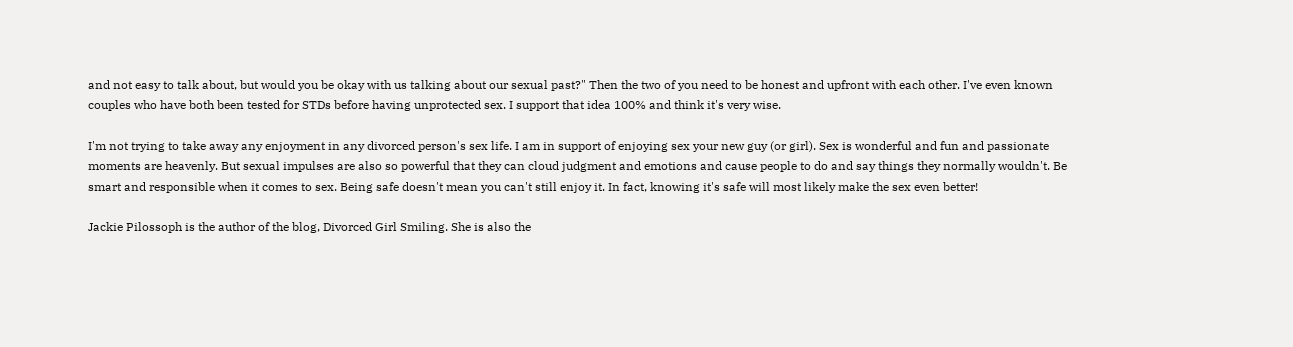and not easy to talk about, but would you be okay with us talking about our sexual past?" Then the two of you need to be honest and upfront with each other. I've even known couples who have both been tested for STDs before having unprotected sex. I support that idea 100% and think it's very wise.

I'm not trying to take away any enjoyment in any divorced person's sex life. I am in support of enjoying sex your new guy (or girl). Sex is wonderful and fun and passionate moments are heavenly. But sexual impulses are also so powerful that they can cloud judgment and emotions and cause people to do and say things they normally wouldn't. Be smart and responsible when it comes to sex. Being safe doesn't mean you can't still enjoy it. In fact, knowing it's safe will most likely make the sex even better!

Jackie Pilossoph is the author of the blog, Divorced Girl Smiling. She is also the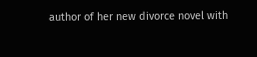author of her new divorce novel with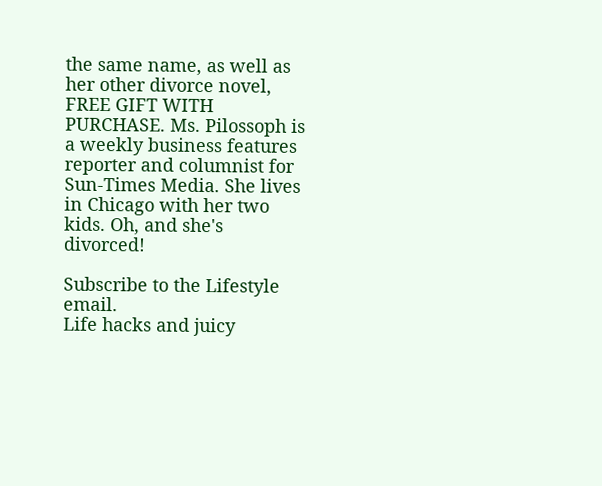the same name, as well as her other divorce novel, FREE GIFT WITH PURCHASE. Ms. Pilossoph is a weekly business features reporter and columnist for Sun-Times Media. She lives in Chicago with her two kids. Oh, and she's divorced!

Subscribe to the Lifestyle email.
Life hacks and juicy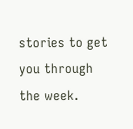stories to get you through the week.